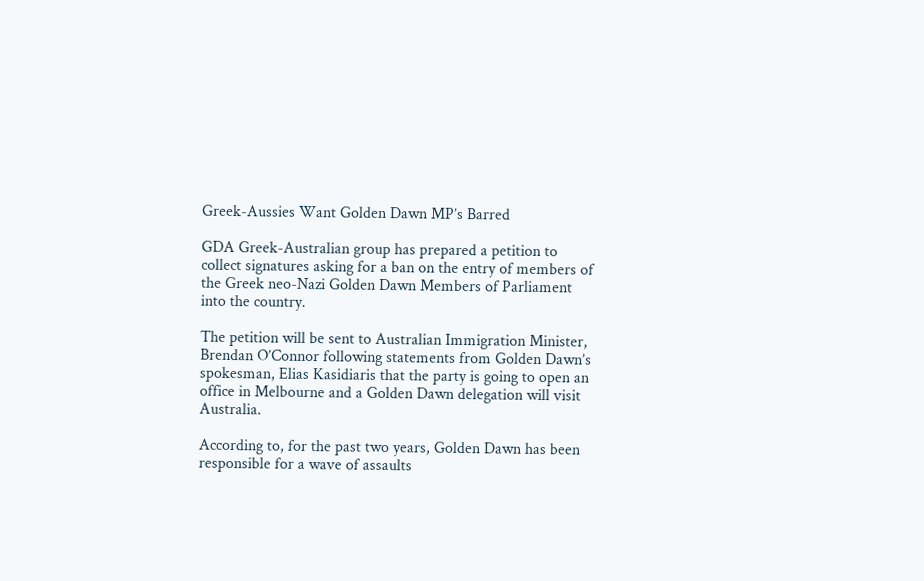Greek-Aussies Want Golden Dawn MP’s Barred

GDA Greek-Australian group has prepared a petition to collect signatures asking for a ban on the entry of members of the Greek neo-Nazi Golden Dawn Members of Parliament into the country.

The petition will be sent to Australian Immigration Minister, Brendan O’Connor following statements from Golden Dawn’s spokesman, Elias Kasidiaris that the party is going to open an office in Melbourne and a Golden Dawn delegation will visit Australia.

According to, for the past two years, Golden Dawn has been responsible for a wave of assaults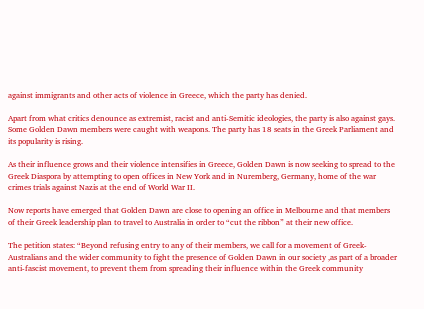against immigrants and other acts of violence in Greece, which the party has denied.

Apart from what critics denounce as extremist, racist and anti-Semitic ideologies, the party is also against gays. Some Golden Dawn members were caught with weapons. The party has 18 seats in the Greek Parliament and its popularity is rising.

As their influence grows and their violence intensifies in Greece, Golden Dawn is now seeking to spread to the Greek Diaspora by attempting to open offices in New York and in Nuremberg, Germany, home of the war crimes trials against Nazis at the end of World War II.

Now reports have emerged that Golden Dawn are close to opening an office in Melbourne and that members of their Greek leadership plan to travel to Australia in order to “cut the ribbon” at their new office.

The petition states: “Beyond refusing entry to any of their members, we call for a movement of Greek-Australians and the wider community to fight the presence of Golden Dawn in our society ,as part of a broader anti-fascist movement, to prevent them from spreading their influence within the Greek community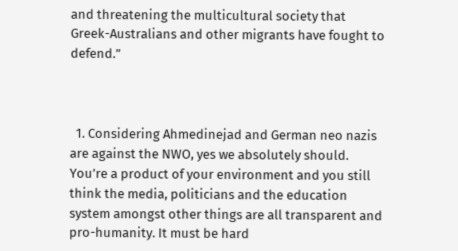and threatening the multicultural society that Greek-Australians and other migrants have fought to defend.”



  1. Considering Ahmedinejad and German neo nazis are against the NWO, yes we absolutely should. You’re a product of your environment and you still think the media, politicians and the education system amongst other things are all transparent and pro-humanity. It must be hard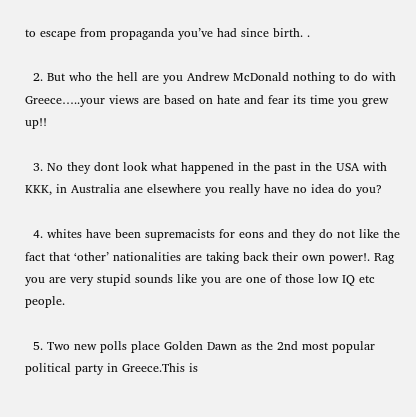to escape from propaganda you’ve had since birth. .

  2. But who the hell are you Andrew McDonald nothing to do with Greece…..your views are based on hate and fear its time you grew up!!

  3. No they dont look what happened in the past in the USA with KKK, in Australia ane elsewhere you really have no idea do you?

  4. whites have been supremacists for eons and they do not like the fact that ‘other’ nationalities are taking back their own power!. Rag you are very stupid sounds like you are one of those low IQ etc people.

  5. Two new polls place Golden Dawn as the 2nd most popular political party in Greece.This is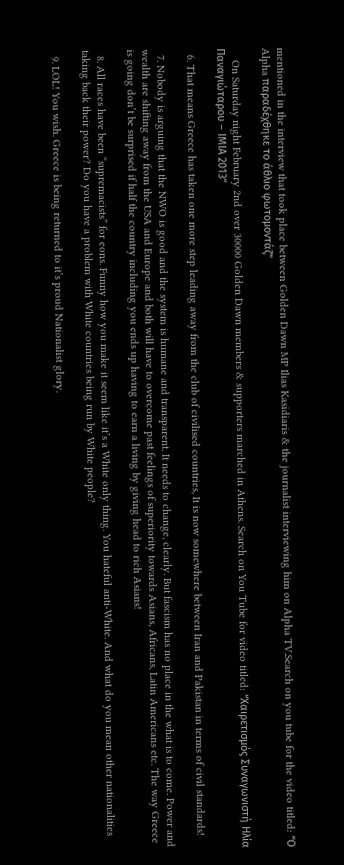mentioned in the interview that took place between Golden Dawn MP Ilias Kasidiaris & the journalist interviewing him on Alpha TV.Search on you tube for the video titled: “Ο Alpha παραδέχθηκε το άθλιο φωτομοντάζ”

    On Saturday night February 2nd over 30000 Golden Dawn members & supporters marched in Athens. Search on You Tube for video titled: “Χαιρετισμός Συναγωνιστή Ηλία Παναγιώταρου – ΙΜΙΑ 2013”

  6. That means Greece has taken one more step leading away from the club of civilised countries, It is now somewhere between Iran and Pakistan in terms of civil standards!

  7. Nobody is arguing that the NWO is good and the system is humane and transparent. It needs to change, clearly. But fascism has no place in the what is to come. Power and wealth are shifting away from the USA and Europe and both will have to overcome past feelings of superiority towards Asians, Africans, Latin Americans etc. The way Greece is going don’t be surprised if half the country including you ends up having to earn a living by giving head to rich Asians!

  8. All races have been “supremacists” for eons. Funny how you make it seem like it’s a White only thing. You hateful anti-White. And what do you mean other nationalities taking back their power? Do you have a problem with White countries being run by White people?

  9. LOL! You wish. Greece is being returned to it’s proud Nationalist glory.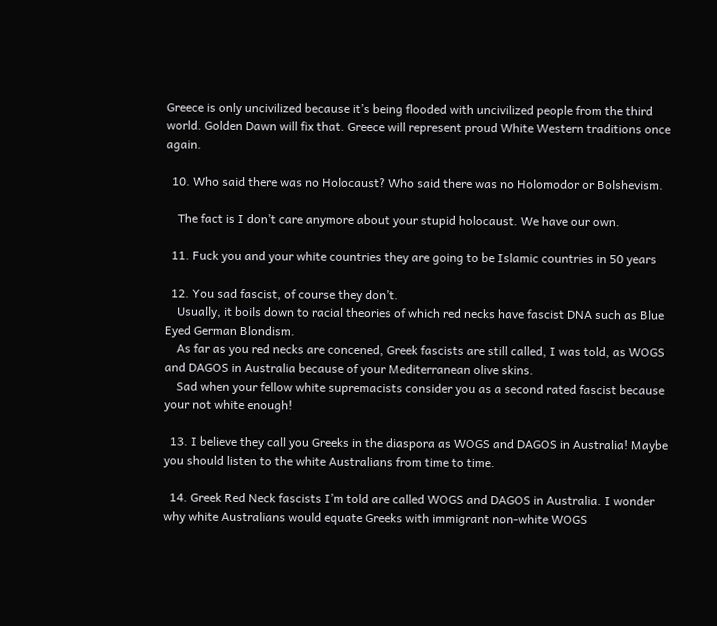Greece is only uncivilized because it’s being flooded with uncivilized people from the third world. Golden Dawn will fix that. Greece will represent proud White Western traditions once again.

  10. Who said there was no Holocaust? Who said there was no Holomodor or Bolshevism.

    The fact is I don’t care anymore about your stupid holocaust. We have our own.

  11. Fuck you and your white countries they are going to be Islamic countries in 50 years

  12. You sad fascist, of course they don’t.
    Usually, it boils down to racial theories of which red necks have fascist DNA such as Blue Eyed German Blondism.
    As far as you red necks are concened, Greek fascists are still called, I was told, as WOGS and DAGOS in Australia because of your Mediterranean olive skins.
    Sad when your fellow white supremacists consider you as a second rated fascist because your not white enough!

  13. I believe they call you Greeks in the diaspora as WOGS and DAGOS in Australia! Maybe you should listen to the white Australians from time to time.

  14. Greek Red Neck fascists I’m told are called WOGS and DAGOS in Australia. I wonder why white Australians would equate Greeks with immigrant non-white WOGS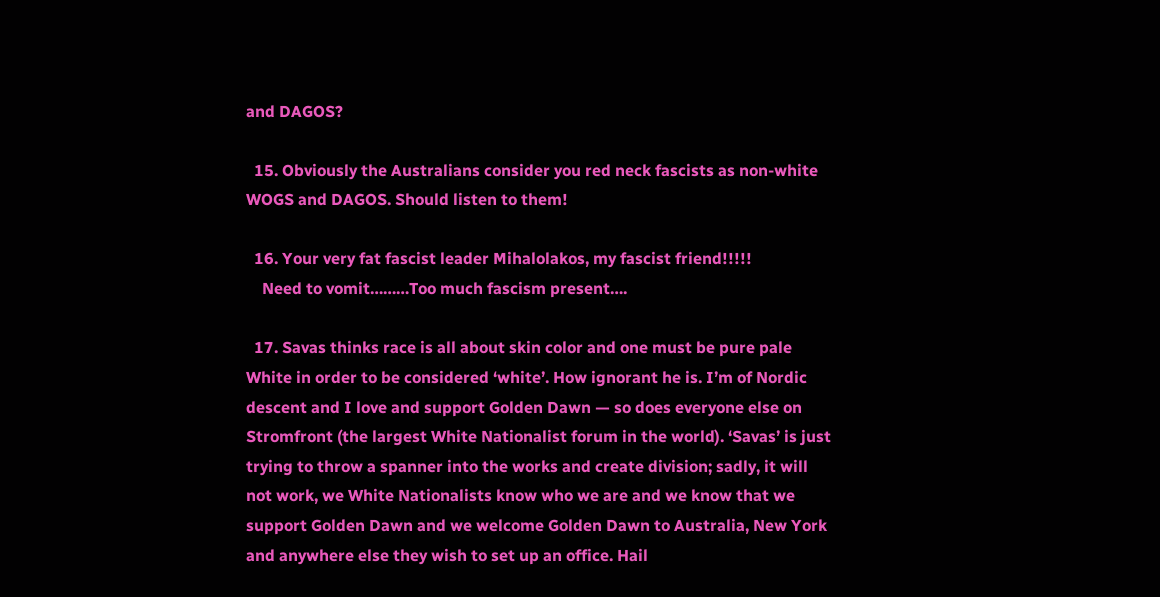and DAGOS?

  15. Obviously the Australians consider you red neck fascists as non-white WOGS and DAGOS. Should listen to them!

  16. Your very fat fascist leader Mihalolakos, my fascist friend!!!!!
    Need to vomit………Too much fascism present….

  17. Savas thinks race is all about skin color and one must be pure pale White in order to be considered ‘white’. How ignorant he is. I’m of Nordic descent and I love and support Golden Dawn — so does everyone else on Stromfront (the largest White Nationalist forum in the world). ‘Savas’ is just trying to throw a spanner into the works and create division; sadly, it will not work, we White Nationalists know who we are and we know that we support Golden Dawn and we welcome Golden Dawn to Australia, New York and anywhere else they wish to set up an office. Hail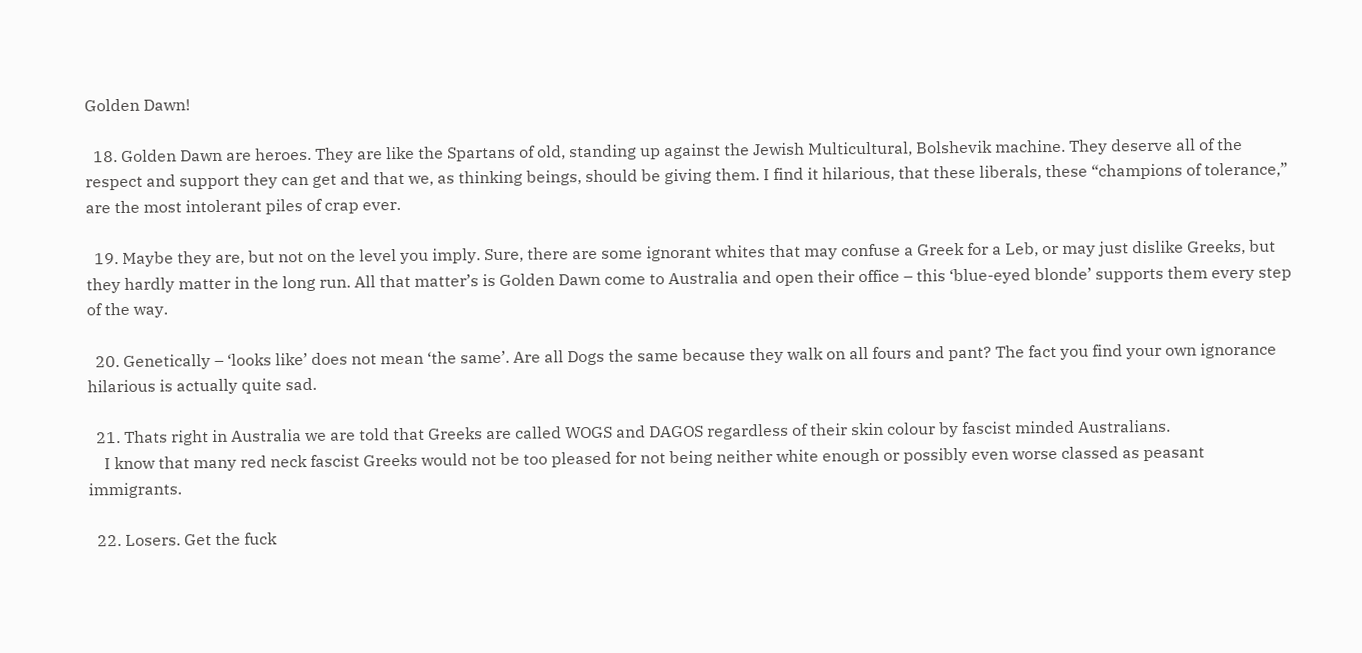Golden Dawn!

  18. Golden Dawn are heroes. They are like the Spartans of old, standing up against the Jewish Multicultural, Bolshevik machine. They deserve all of the respect and support they can get and that we, as thinking beings, should be giving them. I find it hilarious, that these liberals, these “champions of tolerance,” are the most intolerant piles of crap ever.

  19. Maybe they are, but not on the level you imply. Sure, there are some ignorant whites that may confuse a Greek for a Leb, or may just dislike Greeks, but they hardly matter in the long run. All that matter’s is Golden Dawn come to Australia and open their office – this ‘blue-eyed blonde’ supports them every step of the way.

  20. Genetically – ‘looks like’ does not mean ‘the same’. Are all Dogs the same because they walk on all fours and pant? The fact you find your own ignorance hilarious is actually quite sad.

  21. Thats right in Australia we are told that Greeks are called WOGS and DAGOS regardless of their skin colour by fascist minded Australians.
    I know that many red neck fascist Greeks would not be too pleased for not being neither white enough or possibly even worse classed as peasant immigrants.

  22. Losers. Get the fuck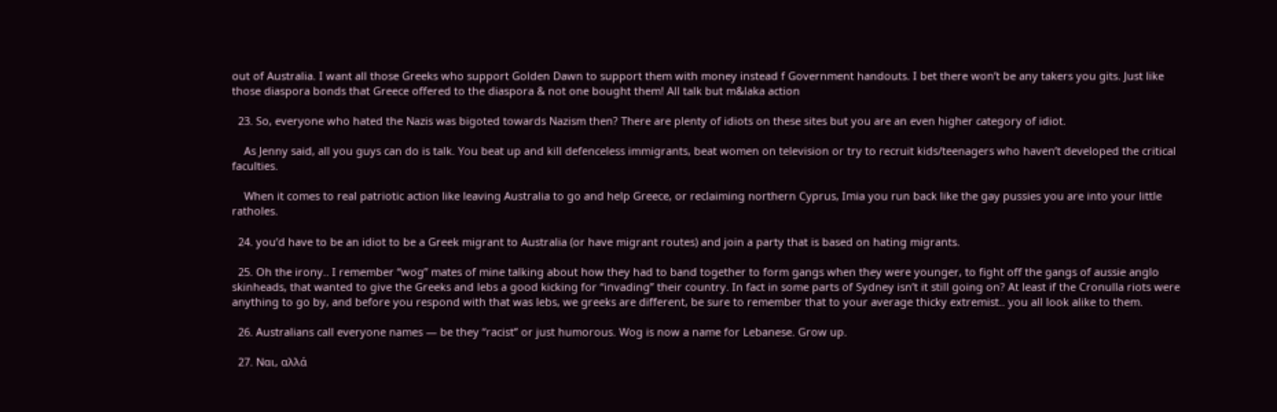out of Australia. I want all those Greeks who support Golden Dawn to support them with money instead f Government handouts. I bet there won’t be any takers you gits. Just like those diaspora bonds that Greece offered to the diaspora & not one bought them! All talk but m&laka action

  23. So, everyone who hated the Nazis was bigoted towards Nazism then? There are plenty of idiots on these sites but you are an even higher category of idiot.

    As Jenny said, all you guys can do is talk. You beat up and kill defenceless immigrants, beat women on television or try to recruit kids/teenagers who haven’t developed the critical faculties.

    When it comes to real patriotic action like leaving Australia to go and help Greece, or reclaiming northern Cyprus, Imia you run back like the gay pussies you are into your little ratholes.

  24. you’d have to be an idiot to be a Greek migrant to Australia (or have migrant routes) and join a party that is based on hating migrants.

  25. Oh the irony.. I remember “wog” mates of mine talking about how they had to band together to form gangs when they were younger, to fight off the gangs of aussie anglo skinheads, that wanted to give the Greeks and lebs a good kicking for “invading” their country. In fact in some parts of Sydney isn’t it still going on? At least if the Cronulla riots were anything to go by, and before you respond with that was lebs, we greeks are different, be sure to remember that to your average thicky extremist.. you all look alike to them.

  26. Australians call everyone names — be they “racist” or just humorous. Wog is now a name for Lebanese. Grow up.

  27. Ναι, αλλά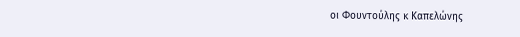οι Φουντούλης κ Καπελώνης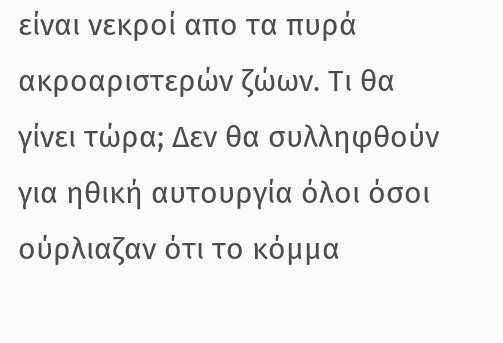είναι νεκροί απο τα πυρά ακροαριστερών ζώων. Τι θα γίνει τώρα; Δεν θα συλληφθούν για ηθική αυτουργία όλοι όσοι ούρλιαζαν ότι το κόμμα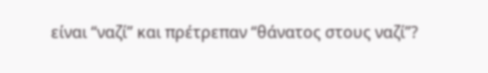είναι “ναζί” και πρέτρεπαν “θάνατος στους ναζί”?